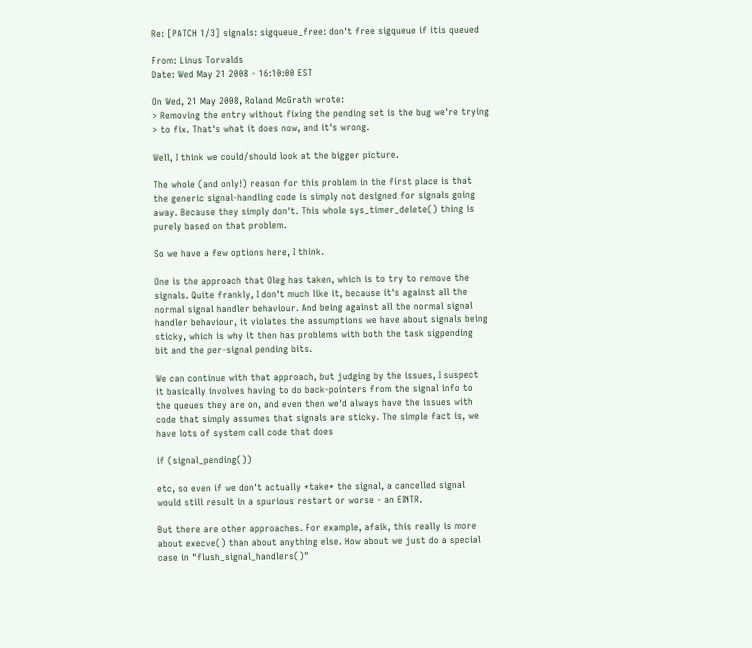Re: [PATCH 1/3] signals: sigqueue_free: don't free sigqueue if itis queued

From: Linus Torvalds
Date: Wed May 21 2008 - 16:10:00 EST

On Wed, 21 May 2008, Roland McGrath wrote:
> Removing the entry without fixing the pending set is the bug we're trying
> to fix. That's what it does now, and it's wrong.

Well, I think we could/should look at the bigger picture.

The whole (and only!) reason for this problem in the first place is that
the generic signal-handling code is simply not designed for signals going
away. Because they simply don't. This whole sys_timer_delete() thing is
purely based on that problem.

So we have a few options here, I think.

One is the approach that Oleg has taken, which is to try to remove the
signals. Quite frankly, I don't much like it, because it's against all the
normal signal handler behaviour. And being against all the normal signal
handler behaviour, it violates the assumptions we have about signals being
sticky, which is why it then has problems with both the task sigpending
bit and the per-signal pending bits.

We can continue with that approach, but judging by the issues, I suspect
it basically involves having to do back-pointers from the signal info to
the queues they are on, and even then we'd always have the issues with
code that simply assumes that signals are sticky. The simple fact is, we
have lots of system call code that does

if (signal_pending())

etc, so even if we don't actually *take* the signal, a cancelled signal
would still result in a spurious restart or worse - an EINTR.

But there are other approaches. For example, afaik, this really is more
about execve() than about anything else. How about we just do a special
case in "flush_signal_handlers()"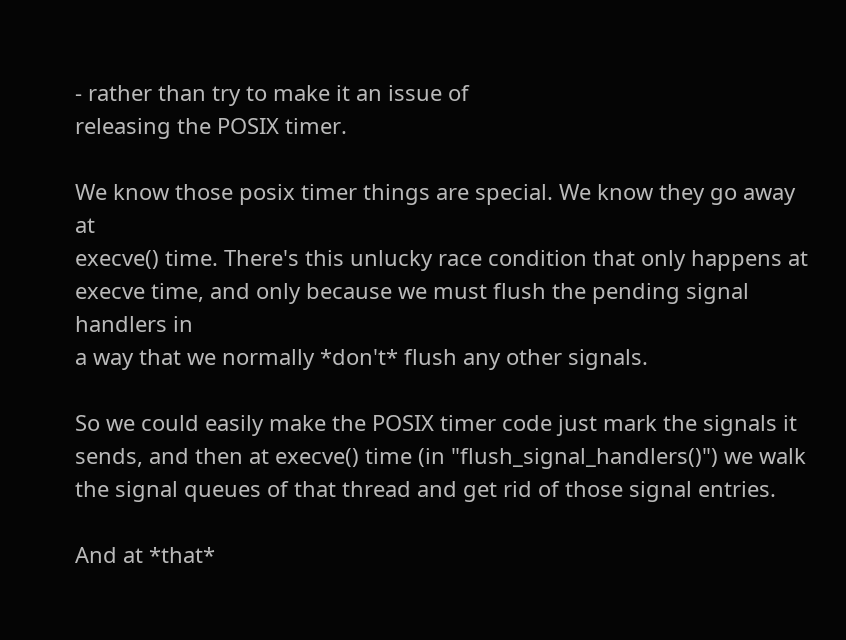- rather than try to make it an issue of
releasing the POSIX timer.

We know those posix timer things are special. We know they go away at
execve() time. There's this unlucky race condition that only happens at
execve time, and only because we must flush the pending signal handlers in
a way that we normally *don't* flush any other signals.

So we could easily make the POSIX timer code just mark the signals it
sends, and then at execve() time (in "flush_signal_handlers()") we walk
the signal queues of that thread and get rid of those signal entries.

And at *that*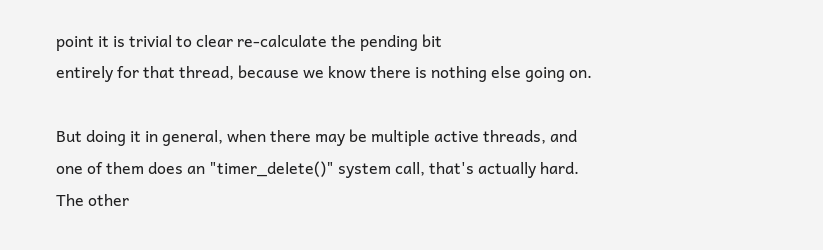point it is trivial to clear re-calculate the pending bit
entirely for that thread, because we know there is nothing else going on.

But doing it in general, when there may be multiple active threads, and
one of them does an "timer_delete()" system call, that's actually hard.
The other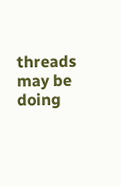threads may be doing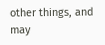other things, and may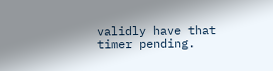validly have that
timer pending.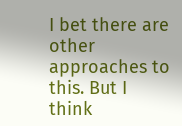I bet there are other approaches to this. But I think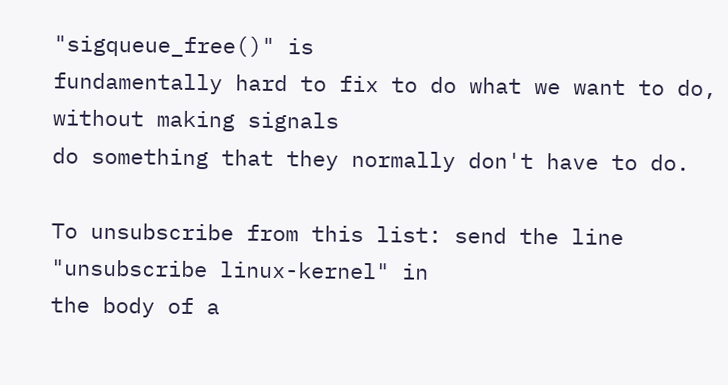"sigqueue_free()" is
fundamentally hard to fix to do what we want to do, without making signals
do something that they normally don't have to do.

To unsubscribe from this list: send the line "unsubscribe linux-kernel" in
the body of a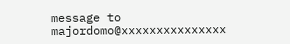message to majordomo@xxxxxxxxxxxxxxx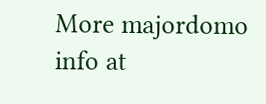More majordomo info at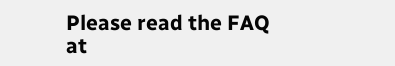Please read the FAQ at